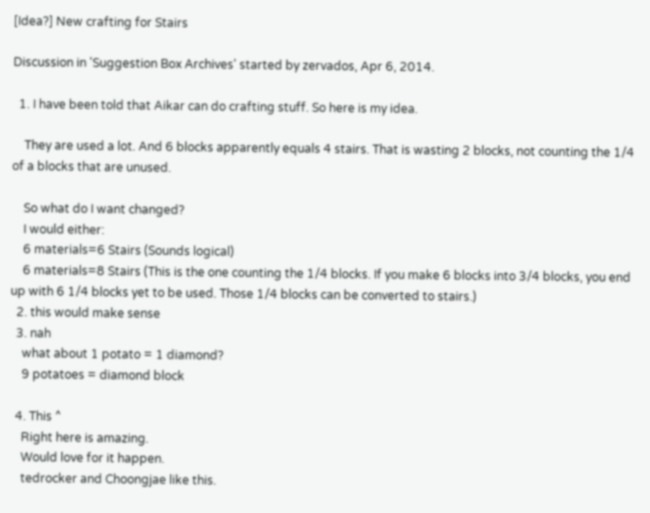[Idea?] New crafting for Stairs

Discussion in 'Suggestion Box Archives' started by zervados, Apr 6, 2014.

  1. I have been told that Aikar can do crafting stuff. So here is my idea.

    They are used a lot. And 6 blocks apparently equals 4 stairs. That is wasting 2 blocks, not counting the 1/4 of a blocks that are unused.

    So what do I want changed?
    I would either:
    6 materials=6 Stairs (Sounds logical)
    6 materials=8 Stairs (This is the one counting the 1/4 blocks. If you make 6 blocks into 3/4 blocks, you end up with 6 1/4 blocks yet to be used. Those 1/4 blocks can be converted to stairs.)
  2. this would make sense
  3. nah
    what about 1 potato = 1 diamond?
    9 potatoes = diamond block

  4. This ^
    Right here is amazing.
    Would love for it happen.
    tedrocker and Choongjae like this.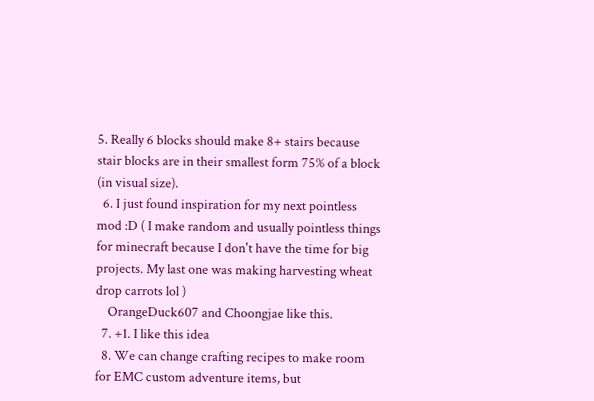5. Really 6 blocks should make 8+ stairs because stair blocks are in their smallest form 75% of a block (in visual size).
  6. I just found inspiration for my next pointless mod :D ( I make random and usually pointless things for minecraft because I don't have the time for big projects. My last one was making harvesting wheat drop carrots lol )
    OrangeDuck607 and Choongjae like this.
  7. +1. I like this idea
  8. We can change crafting recipes to make room for EMC custom adventure items, but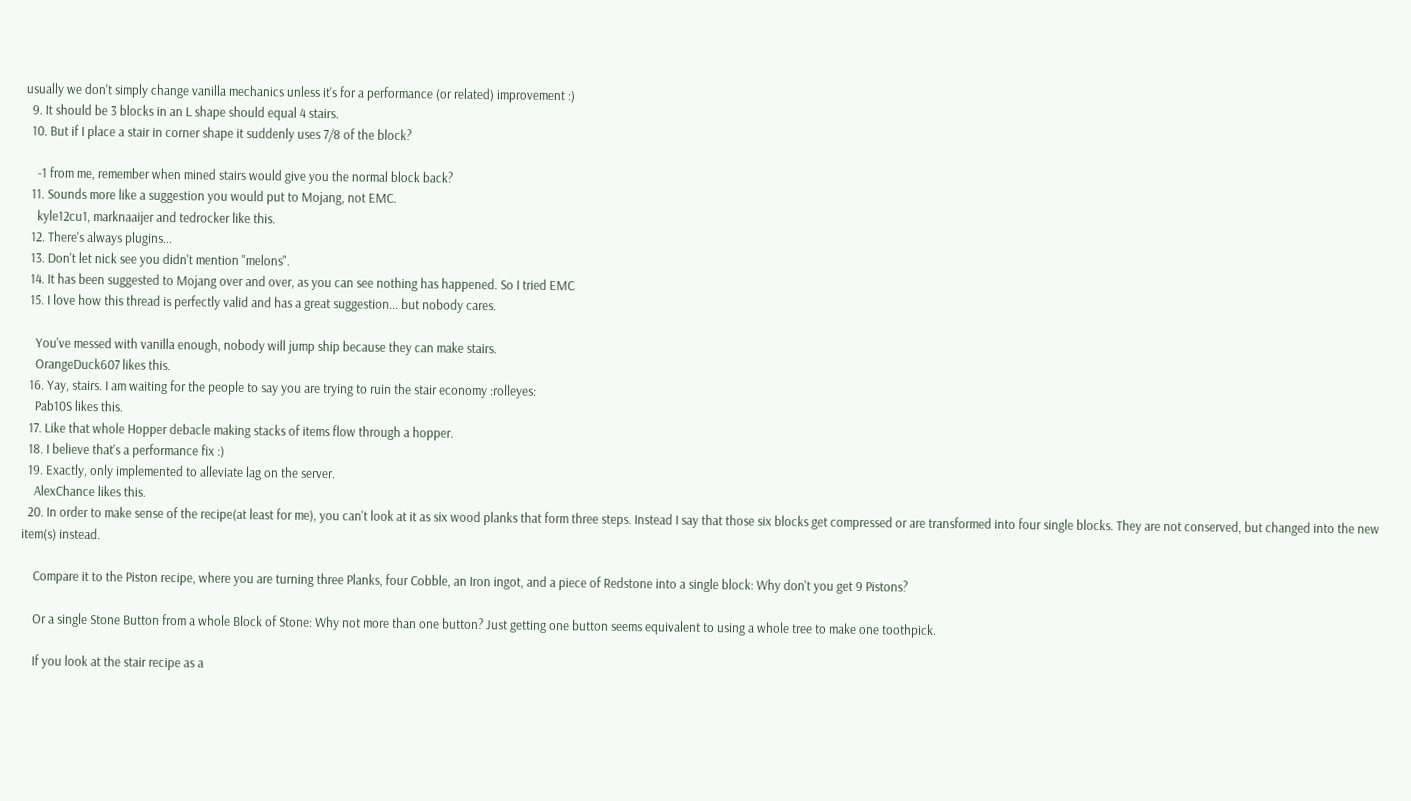usually we don't simply change vanilla mechanics unless it's for a performance (or related) improvement :)
  9. It should be 3 blocks in an L shape should equal 4 stairs.
  10. But if I place a stair in corner shape it suddenly uses 7/8 of the block?

    -1 from me, remember when mined stairs would give you the normal block back?
  11. Sounds more like a suggestion you would put to Mojang, not EMC.
    kyle12cu1, marknaaijer and tedrocker like this.
  12. There's always plugins...
  13. Don't let nick see you didn't mention "melons".
  14. It has been suggested to Mojang over and over, as you can see nothing has happened. So I tried EMC
  15. I love how this thread is perfectly valid and has a great suggestion... but nobody cares.

    You've messed with vanilla enough, nobody will jump ship because they can make stairs.
    OrangeDuck607 likes this.
  16. Yay, stairs. I am waiting for the people to say you are trying to ruin the stair economy :rolleyes:
    Pab10S likes this.
  17. Like that whole Hopper debacle making stacks of items flow through a hopper.
  18. I believe that's a performance fix :)
  19. Exactly, only implemented to alleviate lag on the server.
    AlexChance likes this.
  20. In order to make sense of the recipe(at least for me), you can't look at it as six wood planks that form three steps. Instead I say that those six blocks get compressed or are transformed into four single blocks. They are not conserved, but changed into the new item(s) instead.

    Compare it to the Piston recipe, where you are turning three Planks, four Cobble, an Iron ingot, and a piece of Redstone into a single block: Why don't you get 9 Pistons?

    Or a single Stone Button from a whole Block of Stone: Why not more than one button? Just getting one button seems equivalent to using a whole tree to make one toothpick.

    If you look at the stair recipe as a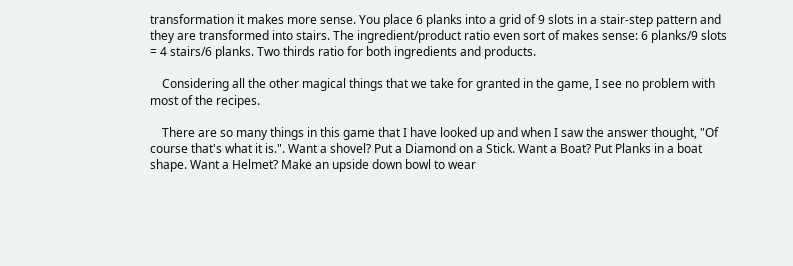transformation it makes more sense. You place 6 planks into a grid of 9 slots in a stair-step pattern and they are transformed into stairs. The ingredient/product ratio even sort of makes sense: 6 planks/9 slots = 4 stairs/6 planks. Two thirds ratio for both ingredients and products.

    Considering all the other magical things that we take for granted in the game, I see no problem with most of the recipes.

    There are so many things in this game that I have looked up and when I saw the answer thought, "Of course that's what it is.". Want a shovel? Put a Diamond on a Stick. Want a Boat? Put Planks in a boat shape. Want a Helmet? Make an upside down bowl to wear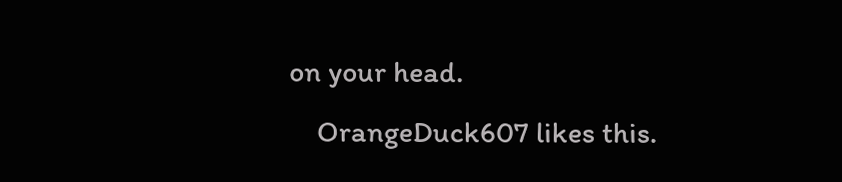on your head.
    OrangeDuck607 likes this.